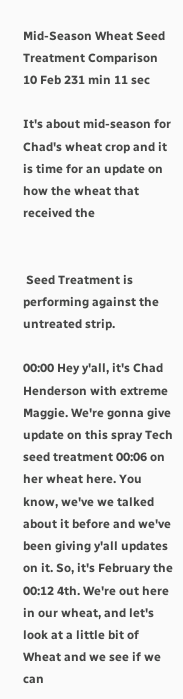Mid-Season Wheat Seed Treatment Comparison
10 Feb 231 min 11 sec

It's about mid-season for Chad's wheat crop and it is time for an update on how the wheat that received the


 Seed Treatment is performing against the untreated strip.

00:00 Hey y'all, it's Chad Henderson with extreme Maggie. We're gonna give update on this spray Tech seed treatment 00:06 on her wheat here. You know, we've we talked about it before and we've been giving y'all updates on it. So, it's February the 00:12 4th. We're out here in our wheat, and let's look at a little bit of Wheat and we see if we can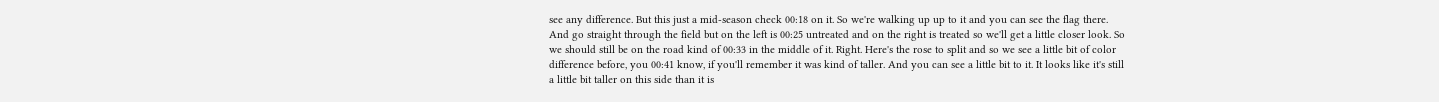see any difference. But this just a mid-season check 00:18 on it. So we're walking up up to it and you can see the flag there. And go straight through the field but on the left is 00:25 untreated and on the right is treated so we'll get a little closer look. So we should still be on the road kind of 00:33 in the middle of it. Right. Here's the rose to split and so we see a little bit of color difference before, you 00:41 know, if you'll remember it was kind of taller. And you can see a little bit to it. It looks like it's still a little bit taller on this side than it is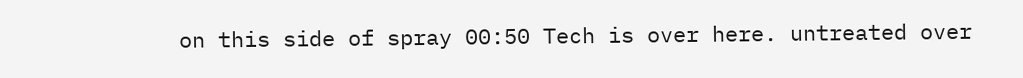on this side of spray 00:50 Tech is over here. untreated over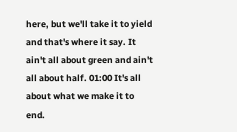here, but we'll take it to yield and that's where it say. It ain't all about green and ain't all about half. 01:00 It's all about what we make it to end.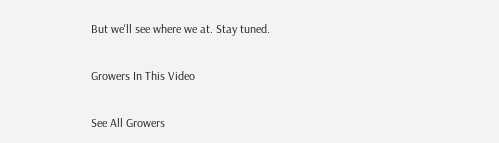But we'll see where we at. Stay tuned.

Growers In This Video

See All Growers